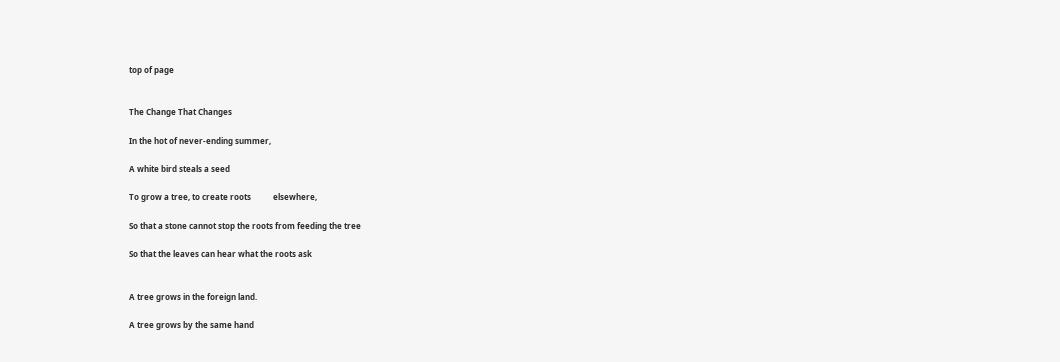top of page


The Change That Changes

In the hot of never-ending summer,

A white bird steals a seed

To grow a tree, to create roots           elsewhere,

So that a stone cannot stop the roots from feeding the tree

So that the leaves can hear what the roots ask


A tree grows in the foreign land.

A tree grows by the same hand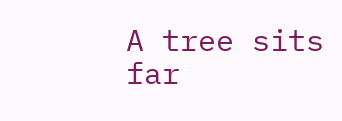A tree sits                     far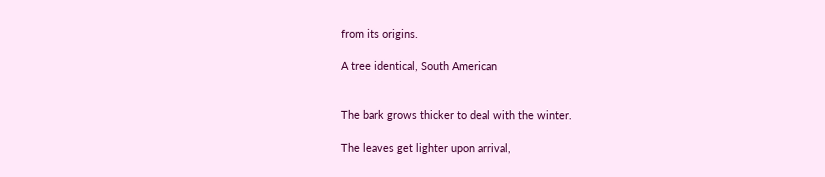from its origins.

A tree identical, South American


The bark grows thicker to deal with the winter.

The leaves get lighter upon arrival,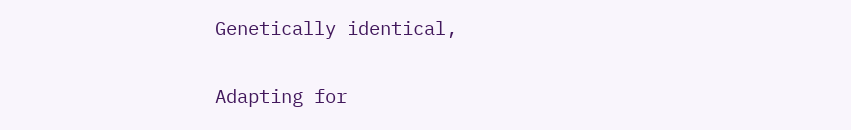Genetically identical,

Adapting for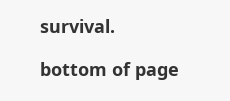survival.

bottom of page